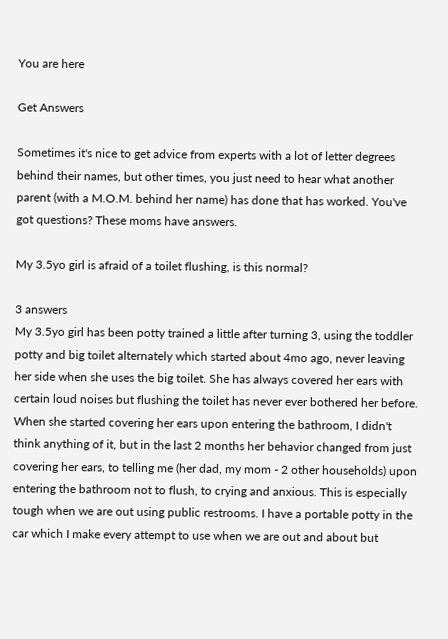You are here

Get Answers

Sometimes it's nice to get advice from experts with a lot of letter degrees behind their names, but other times, you just need to hear what another parent (with a M.O.M. behind her name) has done that has worked. You've got questions? These moms have answers.

My 3.5yo girl is afraid of a toilet flushing, is this normal?

3 answers
My 3.5yo girl has been potty trained a little after turning 3, using the toddler potty and big toilet alternately which started about 4mo ago, never leaving her side when she uses the big toilet. She has always covered her ears with certain loud noises but flushing the toilet has never ever bothered her before. When she started covering her ears upon entering the bathroom, I didn't think anything of it, but in the last 2 months her behavior changed from just covering her ears, to telling me (her dad, my mom - 2 other households) upon entering the bathroom not to flush, to crying and anxious. This is especially tough when we are out using public restrooms. I have a portable potty in the car which I make every attempt to use when we are out and about but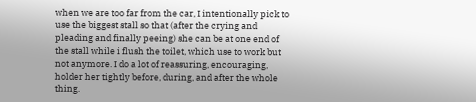when we are too far from the car, I intentionally pick to use the biggest stall so that (after the crying and pleading and finally peeing) she can be at one end of the stall while i flush the toilet, which use to work but not anymore. I do a lot of reassuring, encouraging, holder her tightly before, during, and after the whole thing.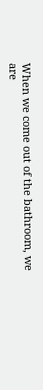When we come out of the bathroom, we are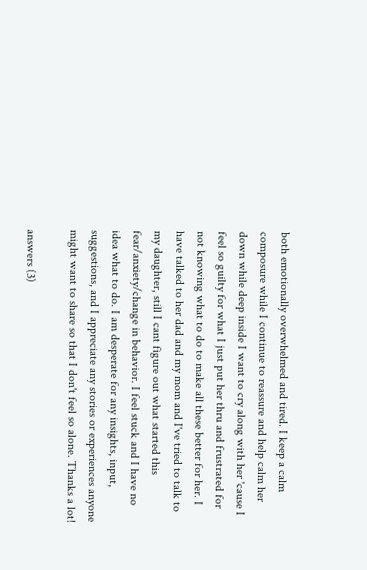both emotionally overwhelmed and tired. I keep a calm composure while I continue to reassure and help calm her down while deep inside I want to cry along with her 'cause I feel so guilty for what I just put her thru and frustrated for not knowing what to do to make all these better for her. I have talked to her dad and my mom and I've tried to talk to my daughter, still I cant figure out what started this fear/anxiety/change in behavior. I feel stuck and I have no idea what to do. I am desperate for any insights, input, suggestions, and I appreciate any stories or experiences anyone might want to share so that I don't feel so alone. Thanks a lot!

answers (3)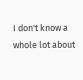I don't know a whole lot about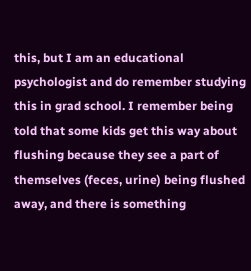this, but I am an educational psychologist and do remember studying this in grad school. I remember being told that some kids get this way about flushing because they see a part of themselves (feces, urine) being flushed away, and there is something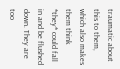traumatic about this to them, which also makes them think *they* could fall in and be flushed down. They are too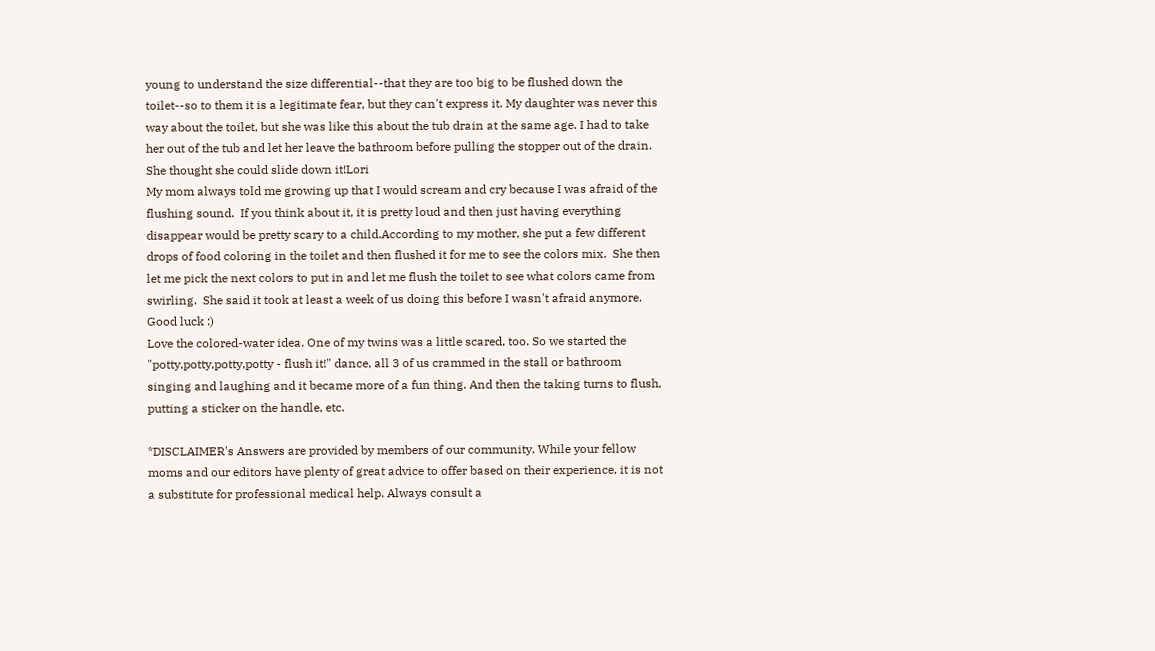young to understand the size differential--that they are too big to be flushed down the toilet--so to them it is a legitimate fear, but they can't express it. My daughter was never this way about the toilet, but she was like this about the tub drain at the same age. I had to take her out of the tub and let her leave the bathroom before pulling the stopper out of the drain. She thought she could slide down it!Lori
My mom always told me growing up that I would scream and cry because I was afraid of the flushing sound.  If you think about it, it is pretty loud and then just having everything disappear would be pretty scary to a child.According to my mother, she put a few different drops of food coloring in the toilet and then flushed it for me to see the colors mix.  She then let me pick the next colors to put in and let me flush the toilet to see what colors came from swirling.  She said it took at least a week of us doing this before I wasn't afraid anymore. Good luck :)
Love the colored-water idea. One of my twins was a little scared, too. So we started the "potty,potty,potty,potty - flush it!" dance, all 3 of us crammed in the stall or bathroom singing and laughing and it became more of a fun thing. And then the taking turns to flush, putting a sticker on the handle, etc.

*DISCLAIMER's Answers are provided by members of our community. While your fellow moms and our editors have plenty of great advice to offer based on their experience, it is not a substitute for professional medical help. Always consult a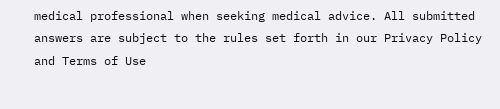medical professional when seeking medical advice. All submitted answers are subject to the rules set forth in our Privacy Policy and Terms of Use